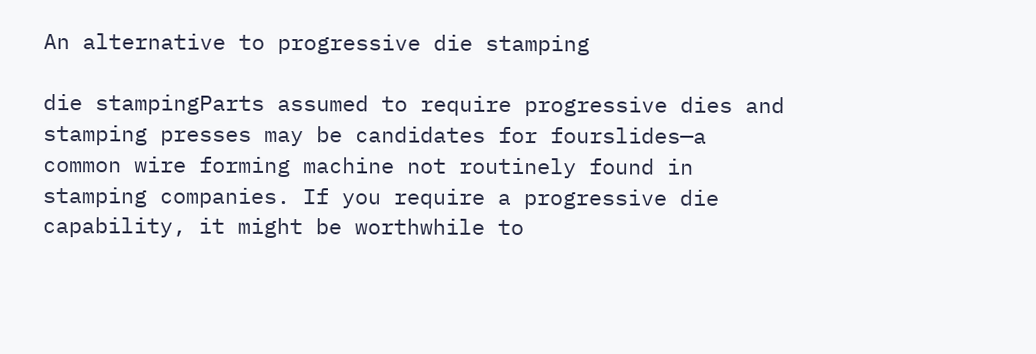An alternative to progressive die stamping

die stampingParts assumed to require progressive dies and stamping presses may be candidates for fourslides—a common wire forming machine not routinely found in stamping companies. If you require a progressive die capability, it might be worthwhile to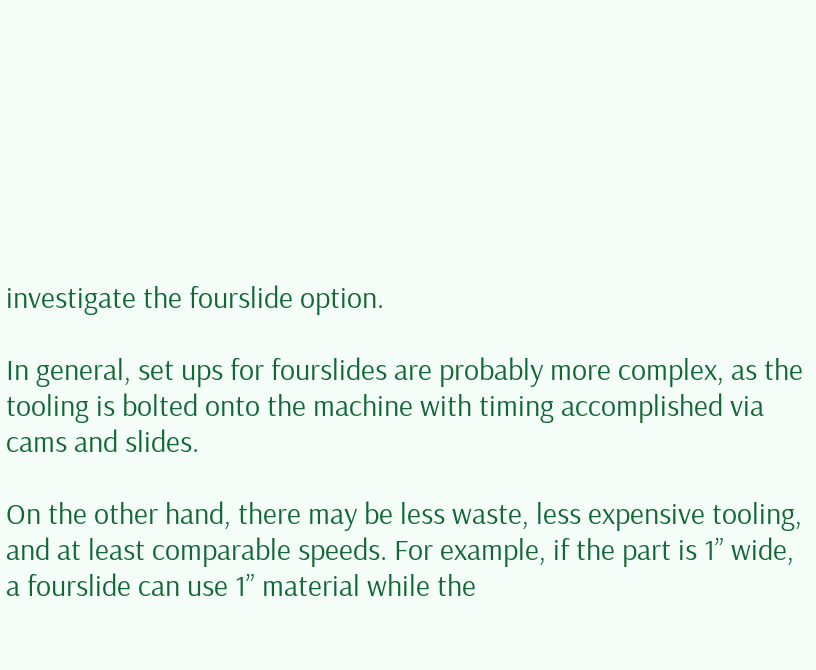investigate the fourslide option.

In general, set ups for fourslides are probably more complex, as the tooling is bolted onto the machine with timing accomplished via cams and slides.

On the other hand, there may be less waste, less expensive tooling, and at least comparable speeds. For example, if the part is 1” wide, a fourslide can use 1” material while the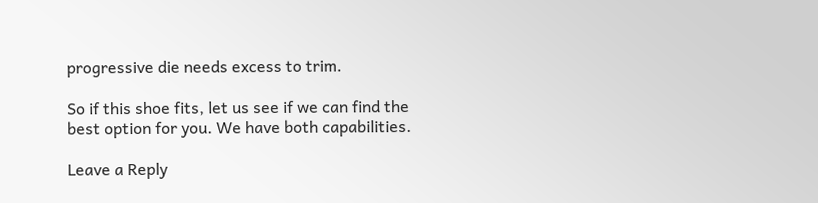progressive die needs excess to trim.

So if this shoe fits, let us see if we can find the best option for you. We have both capabilities.

Leave a Reply